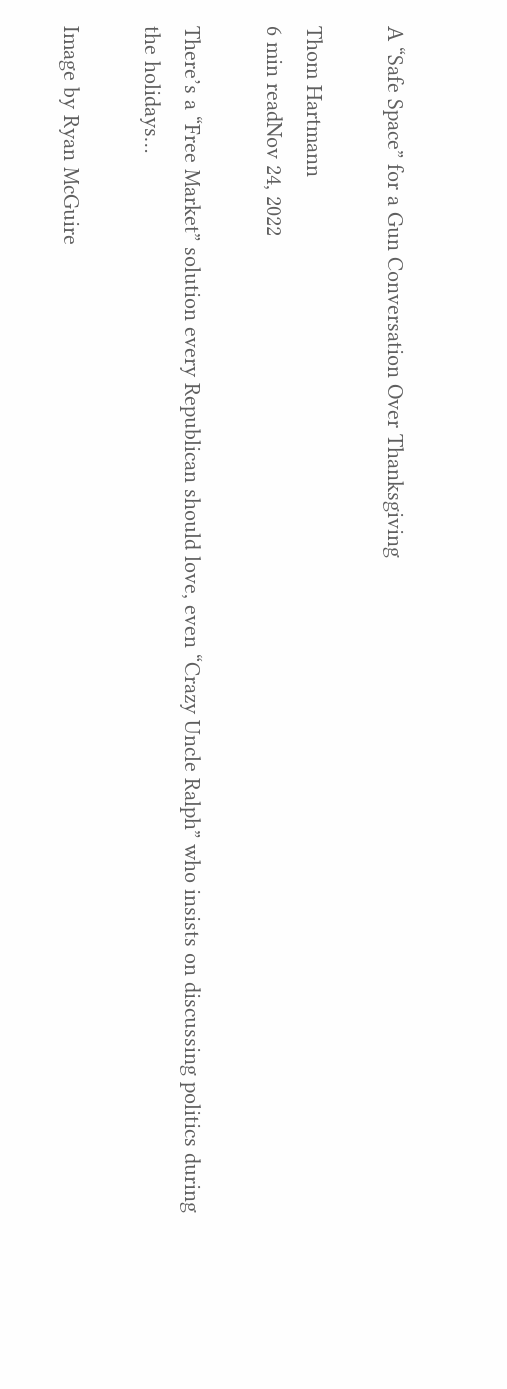A “Safe Space” for a Gun Conversation Over Thanksgiving

Thom Hartmann
6 min readNov 24, 2022

There’s a “Free Market” solution every Republican should love, even “Crazy Uncle Ralph” who insists on discussing politics during the holidays…

Image by Ryan McGuire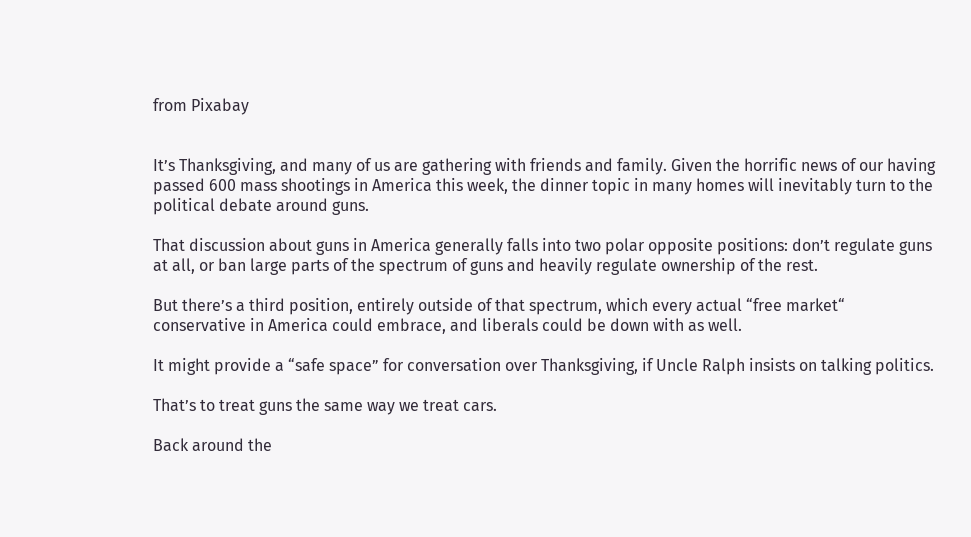from Pixabay


It’s Thanksgiving, and many of us are gathering with friends and family. Given the horrific news of our having passed 600 mass shootings in America this week, the dinner topic in many homes will inevitably turn to the political debate around guns.

That discussion about guns in America generally falls into two polar opposite positions: don’t regulate guns at all, or ban large parts of the spectrum of guns and heavily regulate ownership of the rest.

But there’s a third position, entirely outside of that spectrum, which every actual “free market“ conservative in America could embrace, and liberals could be down with as well.

It might provide a “safe space” for conversation over Thanksgiving, if Uncle Ralph insists on talking politics.

That’s to treat guns the same way we treat cars.

Back around the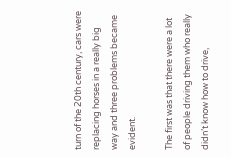turn of the 20th century, cars were replacing horses in a really big way and three problems became evident.

The first was that there were a lot of people driving them who really didn’t know how to drive,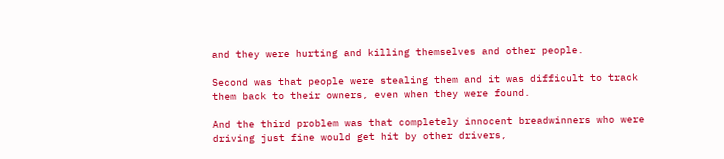and they were hurting and killing themselves and other people.

Second was that people were stealing them and it was difficult to track them back to their owners, even when they were found.

And the third problem was that completely innocent breadwinners who were driving just fine would get hit by other drivers,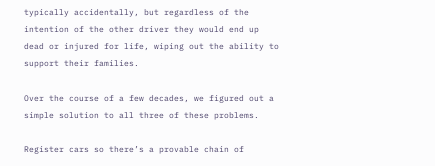typically accidentally, but regardless of the intention of the other driver they would end up dead or injured for life, wiping out the ability to support their families.

Over the course of a few decades, we figured out a simple solution to all three of these problems.

Register cars so there’s a provable chain of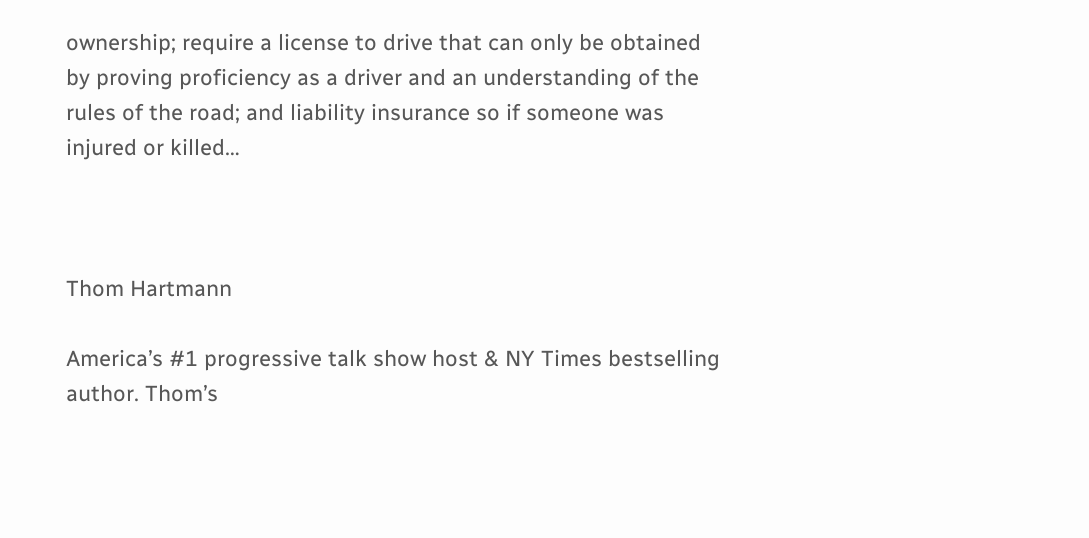ownership; require a license to drive that can only be obtained by proving proficiency as a driver and an understanding of the rules of the road; and liability insurance so if someone was injured or killed…



Thom Hartmann

America’s #1 progressive talk show host & NY Times bestselling author. Thom’s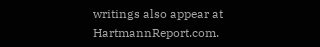writings also appear at HartmannReport.com.